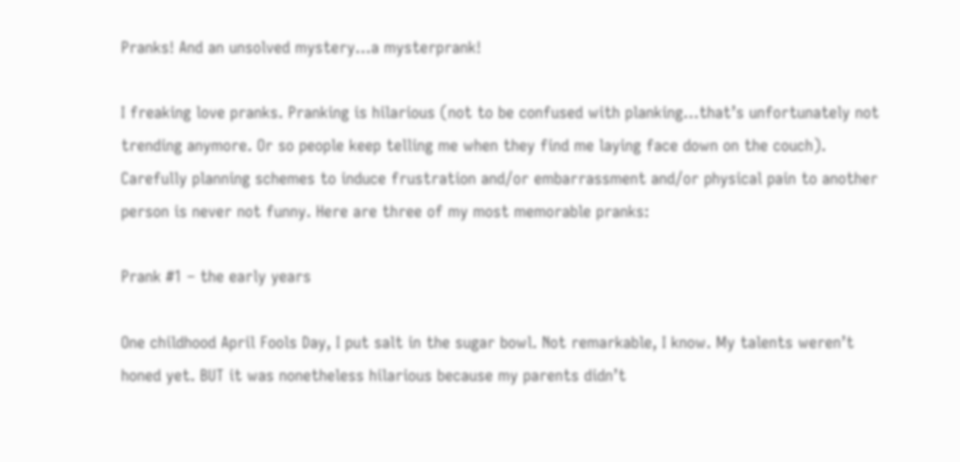Pranks! And an unsolved mystery…a mysterprank!

I freaking love pranks. Pranking is hilarious (not to be confused with planking…that’s unfortunately not trending anymore. Or so people keep telling me when they find me laying face down on the couch). Carefully planning schemes to induce frustration and/or embarrassment and/or physical pain to another person is never not funny. Here are three of my most memorable pranks:

Prank #1 – the early years

One childhood April Fools Day, I put salt in the sugar bowl. Not remarkable, I know. My talents weren’t honed yet. BUT it was nonetheless hilarious because my parents didn’t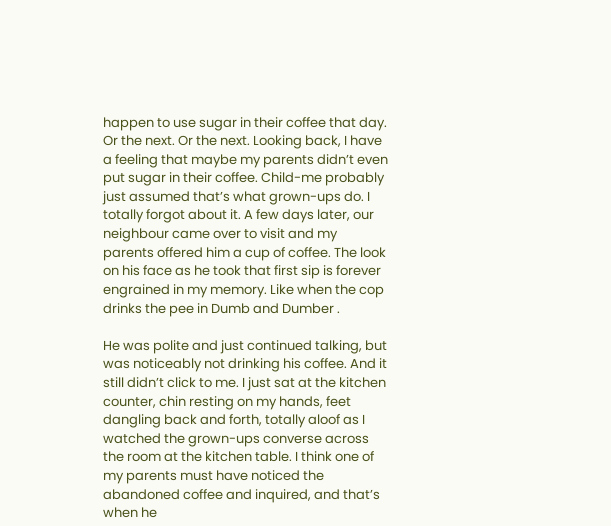happen to use sugar in their coffee that day. Or the next. Or the next. Looking back, I have a feeling that maybe my parents didn’t even put sugar in their coffee. Child-me probably just assumed that’s what grown-ups do. I totally forgot about it. A few days later, our neighbour came over to visit and my parents offered him a cup of coffee. The look on his face as he took that first sip is forever engrained in my memory. Like when the cop drinks the pee in Dumb and Dumber .

He was polite and just continued talking, but was noticeably not drinking his coffee. And it still didn’t click to me. I just sat at the kitchen counter, chin resting on my hands, feet dangling back and forth, totally aloof as I watched the grown-ups converse across the room at the kitchen table. I think one of my parents must have noticed the abandoned coffee and inquired, and that’s when he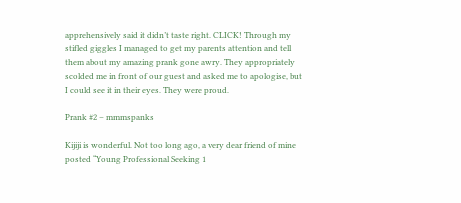apprehensively said it didn’t taste right. CLICK! Through my stifled giggles I managed to get my parents attention and tell them about my amazing prank gone awry. They appropriately scolded me in front of our guest and asked me to apologise, but I could see it in their eyes. They were proud.

Prank #2 – mmmspanks

Kijiji is wonderful. Not too long ago, a very dear friend of mine posted “Young Professional Seeking 1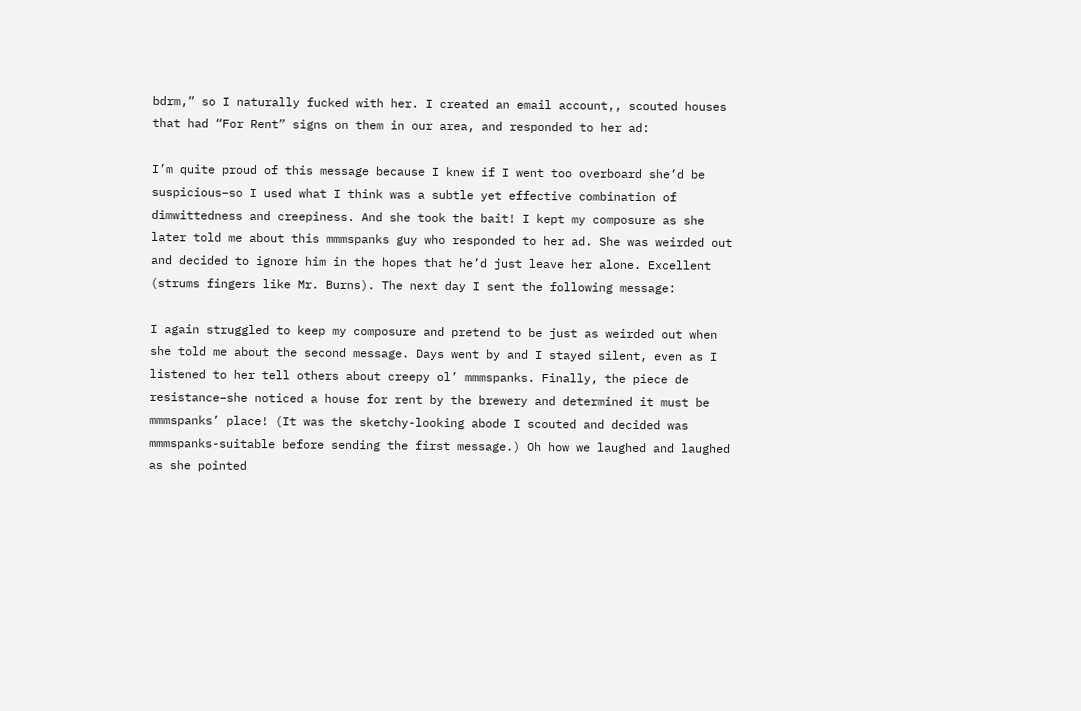bdrm,” so I naturally fucked with her. I created an email account,, scouted houses that had “For Rent” signs on them in our area, and responded to her ad:

I’m quite proud of this message because I knew if I went too overboard she’d be suspicious–so I used what I think was a subtle yet effective combination of dimwittedness and creepiness. And she took the bait! I kept my composure as she later told me about this mmmspanks guy who responded to her ad. She was weirded out and decided to ignore him in the hopes that he’d just leave her alone. Excellent (strums fingers like Mr. Burns). The next day I sent the following message:

I again struggled to keep my composure and pretend to be just as weirded out when she told me about the second message. Days went by and I stayed silent, even as I listened to her tell others about creepy ol’ mmmspanks. Finally, the piece de resistance–she noticed a house for rent by the brewery and determined it must be mmmspanks’ place! (It was the sketchy-looking abode I scouted and decided was mmmspanks-suitable before sending the first message.) Oh how we laughed and laughed as she pointed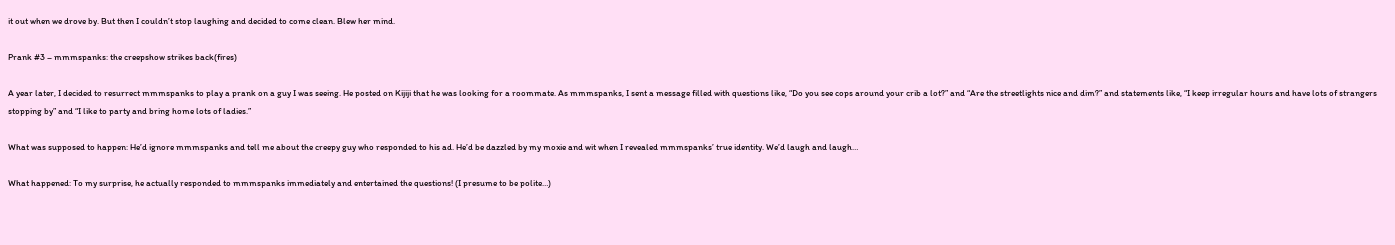it out when we drove by. But then I couldn’t stop laughing and decided to come clean. Blew her mind.

Prank #3 – mmmspanks: the creepshow strikes back(fires)

A year later, I decided to resurrect mmmspanks to play a prank on a guy I was seeing. He posted on Kijiji that he was looking for a roommate. As mmmspanks, I sent a message filled with questions like, “Do you see cops around your crib a lot?” and “Are the streetlights nice and dim?” and statements like, “I keep irregular hours and have lots of strangers stopping by” and “I like to party and bring home lots of ladies.”

What was supposed to happen: He’d ignore mmmspanks and tell me about the creepy guy who responded to his ad. He’d be dazzled by my moxie and wit when I revealed mmmspanks’ true identity. We’d laugh and laugh…

What happened: To my surprise, he actually responded to mmmspanks immediately and entertained the questions! (I presume to be polite…)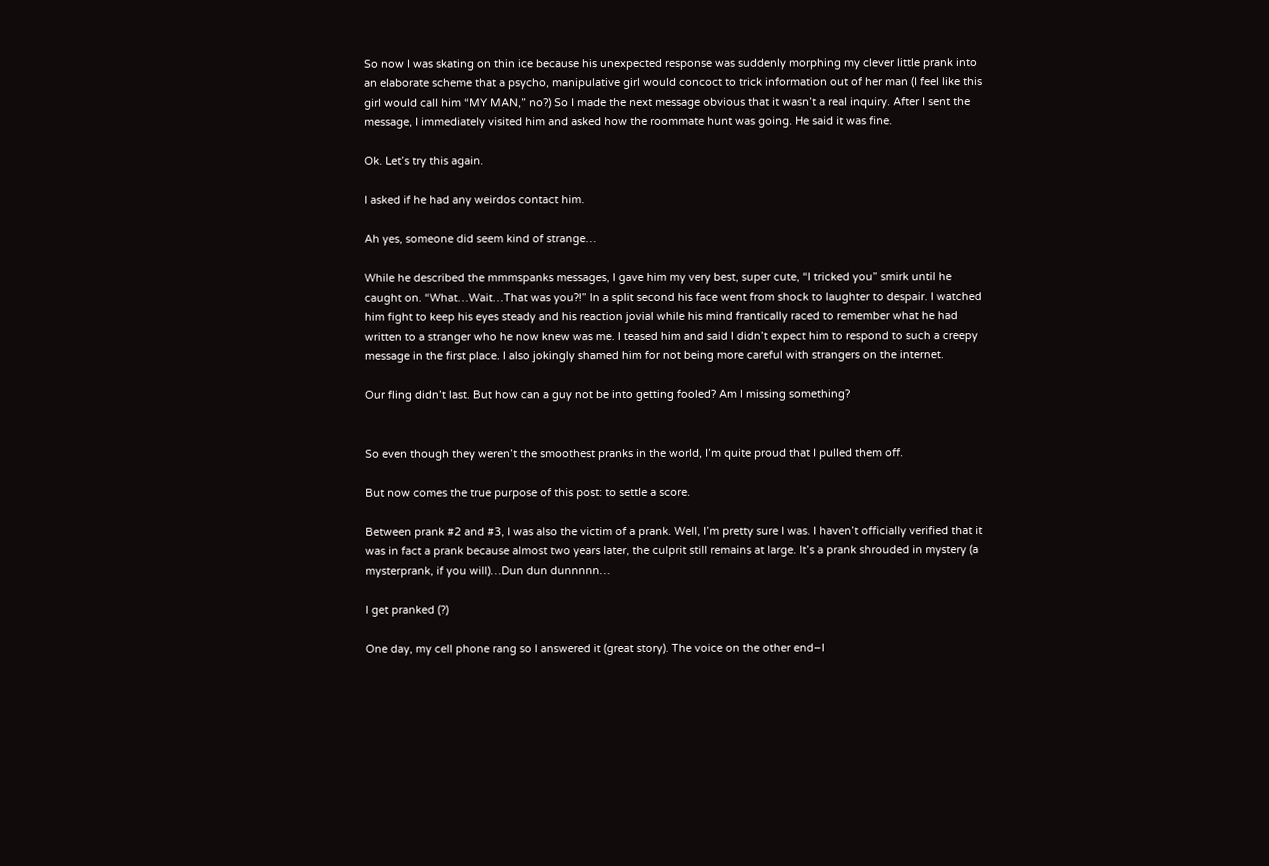So now I was skating on thin ice because his unexpected response was suddenly morphing my clever little prank into an elaborate scheme that a psycho, manipulative girl would concoct to trick information out of her man (I feel like this girl would call him “MY MAN,” no?) So I made the next message obvious that it wasn’t a real inquiry. After I sent the message, I immediately visited him and asked how the roommate hunt was going. He said it was fine.

Ok. Let’s try this again.

I asked if he had any weirdos contact him.

Ah yes, someone did seem kind of strange…

While he described the mmmspanks messages, I gave him my very best, super cute, “I tricked you” smirk until he caught on. “What…Wait…That was you?!” In a split second his face went from shock to laughter to despair. I watched him fight to keep his eyes steady and his reaction jovial while his mind frantically raced to remember what he had written to a stranger who he now knew was me. I teased him and said I didn’t expect him to respond to such a creepy message in the first place. I also jokingly shamed him for not being more careful with strangers on the internet.

Our fling didn’t last. But how can a guy not be into getting fooled? Am I missing something?


So even though they weren’t the smoothest pranks in the world, I’m quite proud that I pulled them off.

But now comes the true purpose of this post: to settle a score.

Between prank #2 and #3, I was also the victim of a prank. Well, I’m pretty sure I was. I haven’t officially verified that it was in fact a prank because almost two years later, the culprit still remains at large. It’s a prank shrouded in mystery (a mysterprank, if you will)…Dun dun dunnnnn…

I get pranked (?)

One day, my cell phone rang so I answered it (great story). The voice on the other end–I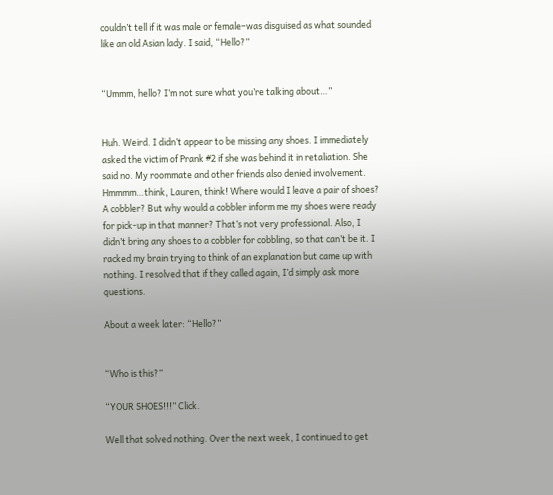couldn’t tell if it was male or female–was disguised as what sounded like an old Asian lady. I said, “Hello?”


“Ummm, hello? I’m not sure what you’re talking about…”


Huh. Weird. I didn’t appear to be missing any shoes. I immediately asked the victim of Prank #2 if she was behind it in retaliation. She said no. My roommate and other friends also denied involvement. Hmmmm…think, Lauren, think! Where would I leave a pair of shoes? A cobbler? But why would a cobbler inform me my shoes were ready for pick-up in that manner? That’s not very professional. Also, I didn’t bring any shoes to a cobbler for cobbling, so that can’t be it. I racked my brain trying to think of an explanation but came up with nothing. I resolved that if they called again, I’d simply ask more questions.

About a week later: “Hello?”


“Who is this?”

“YOUR SHOES!!!” Click.

Well that solved nothing. Over the next week, I continued to get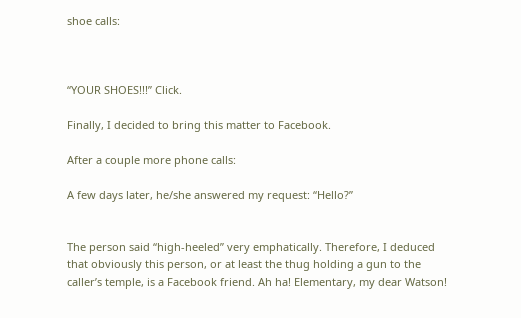shoe calls:



“YOUR SHOES!!!” Click.

Finally, I decided to bring this matter to Facebook.

After a couple more phone calls:

A few days later, he/she answered my request: “Hello?”


The person said “high-heeled” very emphatically. Therefore, I deduced that obviously this person, or at least the thug holding a gun to the caller’s temple, is a Facebook friend. Ah ha! Elementary, my dear Watson!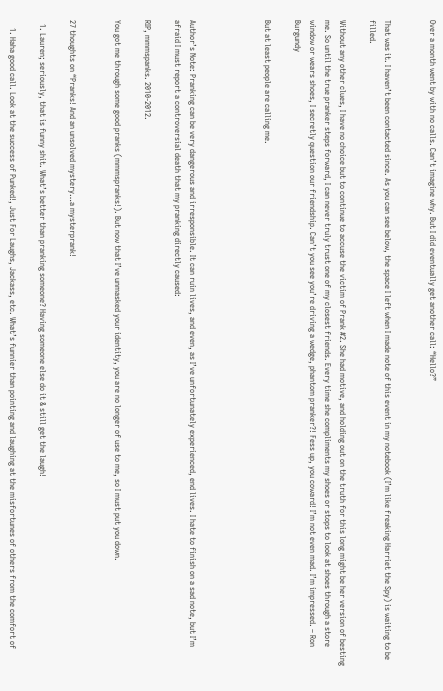Over a month went by with no calls. Can’t imagine why. But I did eventually get another call: “Hello?”


That was it. I haven’t been contacted since. As you can see below, the space I left when I made note of this event in my notebook (I’m like freaking Harriet the Spy) is waiting to be filled.

Without any other clues, I have no choice but to continue to accuse the victim of Prank #2. She had motive, and holding out on the truth for this long might be her version of besting me. So until the true pranker steps forward, I can never truly trust one of my closest friends. Every time she compliments my shoes or stops to look at shoes through a store window or wears shoes, I secretly question our friendship. Can’t you see you’re driving a wedge, phantom pranker?! Fess up, you coward! I’m not even mad. I’m impressed. – Ron Burgundy

But at least people are calling me.




Author’s Note: Pranking can be very dangerous and irresponsible. It can ruin lives, and even, as I’ve unfortunately experienced, end lives. I hate to finish on a sad note, but I’m afraid I must report a controversial death that my pranking directly caused:

RIP, mmmspanks. 2010-2012.

You got me through some good pranks (mmmspranks!). But now that I’ve unmasked your identity, you are no longer of use to me, so I must put you down.


27 thoughts on “Pranks! And an unsolved mystery…a mysterprank!

  1. Lauren; seriously, that is funny shit. What’s better than pranking someone? Having someone else do it & still get the laugh!

    1. Haha good call. Look at the success of Punked!, Just For Laughs, Jackass, etc. What’s funnier than pointing and laughing at the misfortunes of others from the comfort of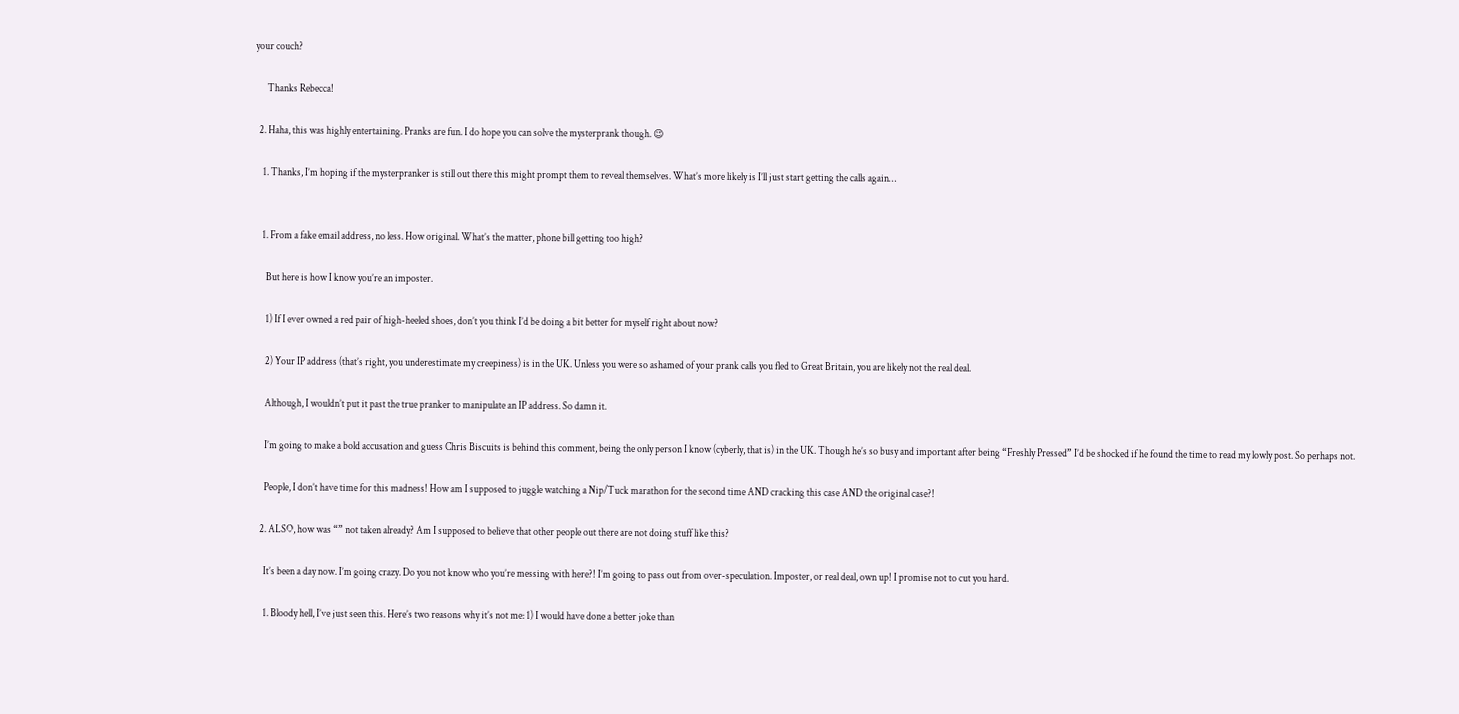your couch?

      Thanks Rebecca!

  2. Haha, this was highly entertaining. Pranks are fun. I do hope you can solve the mysterprank though. 😉

    1. Thanks, I’m hoping if the mysterpranker is still out there this might prompt them to reveal themselves. What’s more likely is I’ll just start getting the calls again…


    1. From a fake email address, no less. How original. What’s the matter, phone bill getting too high?

      But here is how I know you’re an imposter.

      1) If I ever owned a red pair of high-heeled shoes, don’t you think I’d be doing a bit better for myself right about now?

      2) Your IP address (that’s right, you underestimate my creepiness) is in the UK. Unless you were so ashamed of your prank calls you fled to Great Britain, you are likely not the real deal.

      Although, I wouldn’t put it past the true pranker to manipulate an IP address. So damn it.

      I’m going to make a bold accusation and guess Chris Biscuits is behind this comment, being the only person I know (cyberly, that is) in the UK. Though he’s so busy and important after being “Freshly Pressed” I’d be shocked if he found the time to read my lowly post. So perhaps not.

      People, I don’t have time for this madness! How am I supposed to juggle watching a Nip/Tuck marathon for the second time AND cracking this case AND the original case?!

    2. ALSO, how was “” not taken already? Am I supposed to believe that other people out there are not doing stuff like this?

      It’s been a day now. I’m going crazy. Do you not know who you’re messing with here?! I’m going to pass out from over-speculation. Imposter, or real deal, own up! I promise not to cut you hard.

      1. Bloody hell, I’ve just seen this. Here’s two reasons why it’s not me: 1) I would have done a better joke than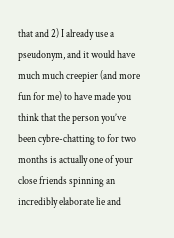that and 2) I already use a pseudonym, and it would have much much creepier (and more fun for me) to have made you think that the person you’ve been cybre-chatting to for two months is actually one of your close friends spinning an incredibly elaborate lie and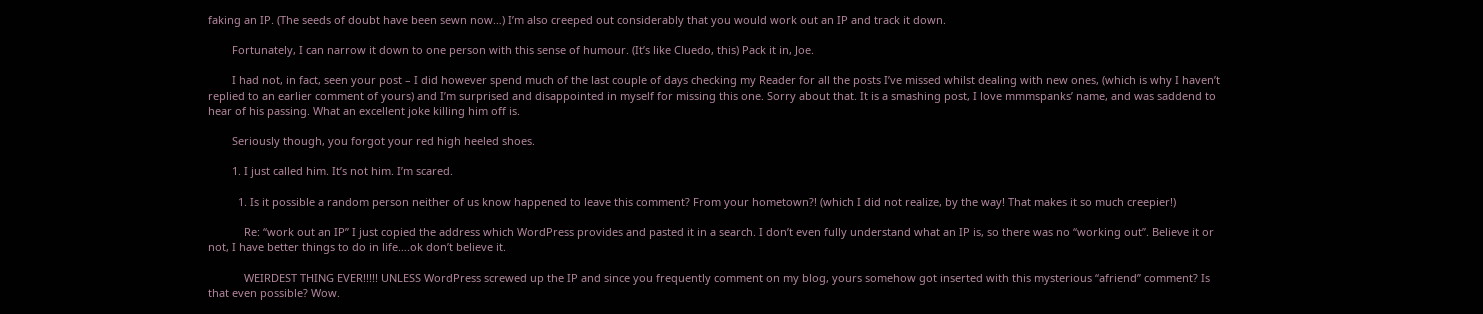faking an IP. (The seeds of doubt have been sewn now…) I’m also creeped out considerably that you would work out an IP and track it down.

        Fortunately, I can narrow it down to one person with this sense of humour. (It’s like Cluedo, this) Pack it in, Joe.

        I had not, in fact, seen your post – I did however spend much of the last couple of days checking my Reader for all the posts I’ve missed whilst dealing with new ones, (which is why I haven’t replied to an earlier comment of yours) and I’m surprised and disappointed in myself for missing this one. Sorry about that. It is a smashing post, I love mmmspanks’ name, and was saddend to hear of his passing. What an excellent joke killing him off is.

        Seriously though, you forgot your red high heeled shoes.

        1. I just called him. It’s not him. I’m scared.

          1. Is it possible a random person neither of us know happened to leave this comment? From your hometown?! (which I did not realize, by the way! That makes it so much creepier!)

            Re: “work out an IP” I just copied the address which WordPress provides and pasted it in a search. I don’t even fully understand what an IP is, so there was no “working out”. Believe it or not, I have better things to do in life….ok don’t believe it.

            WEIRDEST THING EVER!!!!! UNLESS WordPress screwed up the IP and since you frequently comment on my blog, yours somehow got inserted with this mysterious “afriend” comment? Is that even possible? Wow.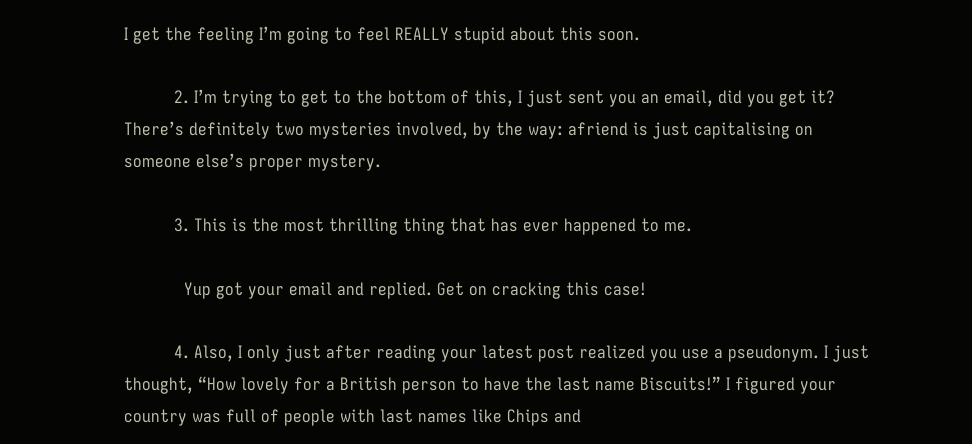I get the feeling I’m going to feel REALLY stupid about this soon.

          2. I’m trying to get to the bottom of this, I just sent you an email, did you get it? There’s definitely two mysteries involved, by the way: afriend is just capitalising on someone else’s proper mystery.

          3. This is the most thrilling thing that has ever happened to me.

            Yup got your email and replied. Get on cracking this case!

          4. Also, I only just after reading your latest post realized you use a pseudonym. I just thought, “How lovely for a British person to have the last name Biscuits!” I figured your country was full of people with last names like Chips and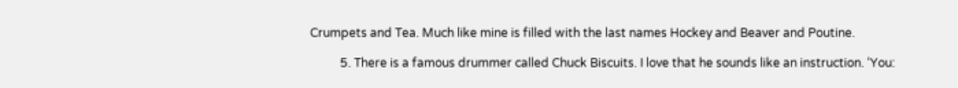Crumpets and Tea. Much like mine is filled with the last names Hockey and Beaver and Poutine.

          5. There is a famous drummer called Chuck Biscuits. I love that he sounds like an instruction. ‘You: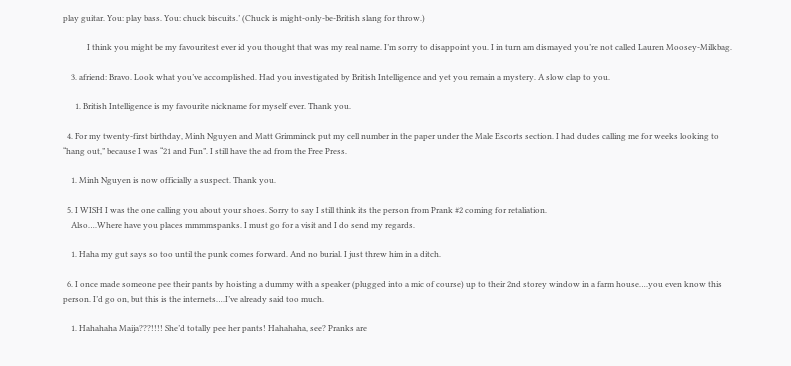play guitar. You: play bass. You: chuck biscuits.’ (Chuck is might-only-be-British slang for throw.)

            I think you might be my favouritest ever id you thought that was my real name. I’m sorry to disappoint you. I in turn am dismayed you’re not called Lauren Moosey-Milkbag.

    3. afriend: Bravo. Look what you’ve accomplished. Had you investigated by British Intelligence and yet you remain a mystery. A slow clap to you.

      1. British Intelligence is my favourite nickname for myself ever. Thank you.

  4. For my twenty-first birthday, Minh Nguyen and Matt Grimminck put my cell number in the paper under the Male Escorts section. I had dudes calling me for weeks looking to “hang out,” because I was “21 and Fun”. I still have the ad from the Free Press.

    1. Minh Nguyen is now officially a suspect. Thank you.

  5. I WISH I was the one calling you about your shoes. Sorry to say I still think its the person from Prank #2 coming for retaliation.
    Also….Where have you places mmmmspanks. I must go for a visit and I do send my regards.

    1. Haha my gut says so too until the punk comes forward. And no burial. I just threw him in a ditch.

  6. I once made someone pee their pants by hoisting a dummy with a speaker (plugged into a mic of course) up to their 2nd storey window in a farm house….you even know this person. I’d go on, but this is the internets….I’ve already said too much.

    1. Hahahaha Maija???!!!! She’d totally pee her pants! Hahahaha, see? Pranks are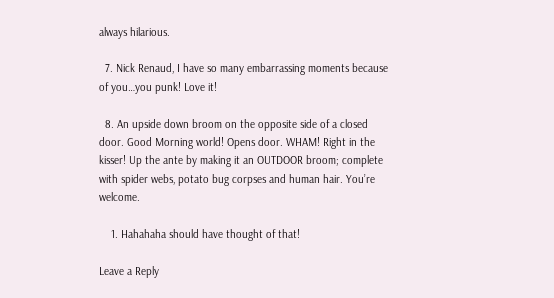always hilarious.

  7. Nick Renaud, I have so many embarrassing moments because of you…you punk! Love it!

  8. An upside down broom on the opposite side of a closed door. Good Morning world! Opens door. WHAM! Right in the kisser! Up the ante by making it an OUTDOOR broom; complete with spider webs, potato bug corpses and human hair. You’re welcome.

    1. Hahahaha should have thought of that!

Leave a Reply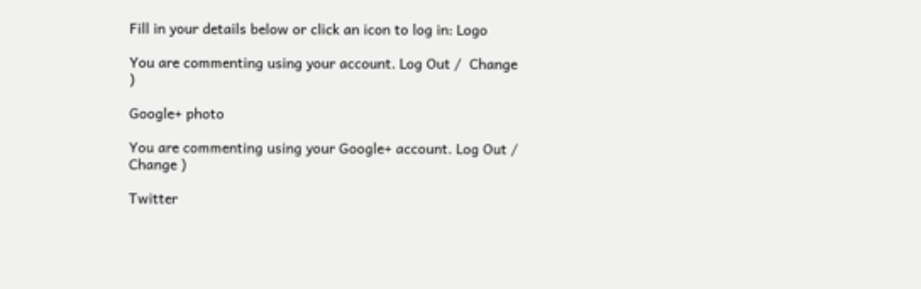Fill in your details below or click an icon to log in: Logo

You are commenting using your account. Log Out /  Change )

Google+ photo

You are commenting using your Google+ account. Log Out /  Change )

Twitter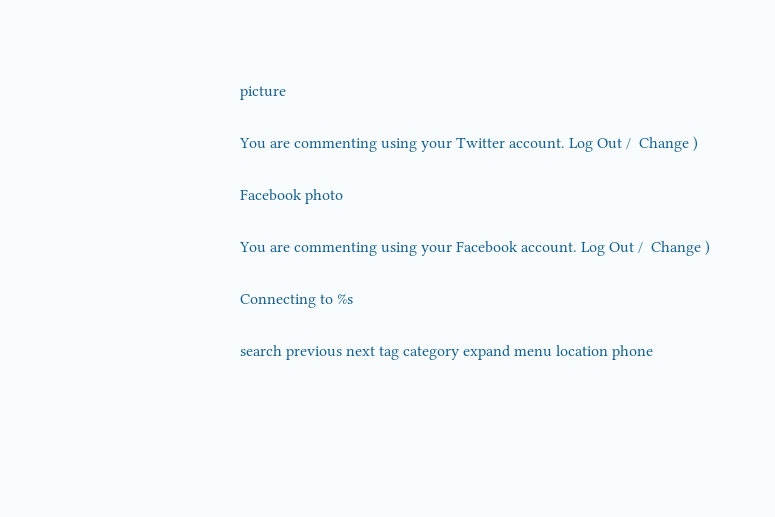picture

You are commenting using your Twitter account. Log Out /  Change )

Facebook photo

You are commenting using your Facebook account. Log Out /  Change )

Connecting to %s

search previous next tag category expand menu location phone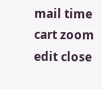mail time cart zoom edit close